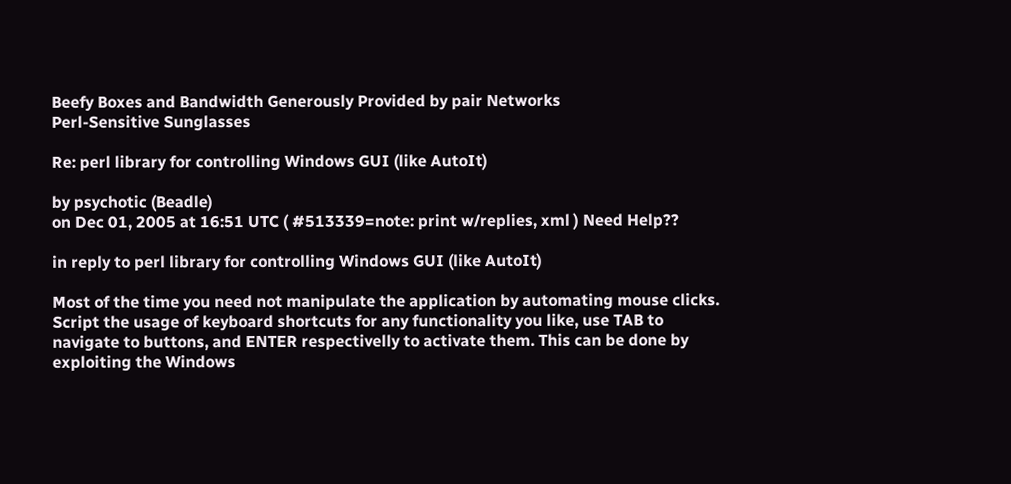Beefy Boxes and Bandwidth Generously Provided by pair Networks
Perl-Sensitive Sunglasses

Re: perl library for controlling Windows GUI (like AutoIt)

by psychotic (Beadle)
on Dec 01, 2005 at 16:51 UTC ( #513339=note: print w/replies, xml ) Need Help??

in reply to perl library for controlling Windows GUI (like AutoIt)

Most of the time you need not manipulate the application by automating mouse clicks. Script the usage of keyboard shortcuts for any functionality you like, use TAB to navigate to buttons, and ENTER respectivelly to activate them. This can be done by exploiting the Windows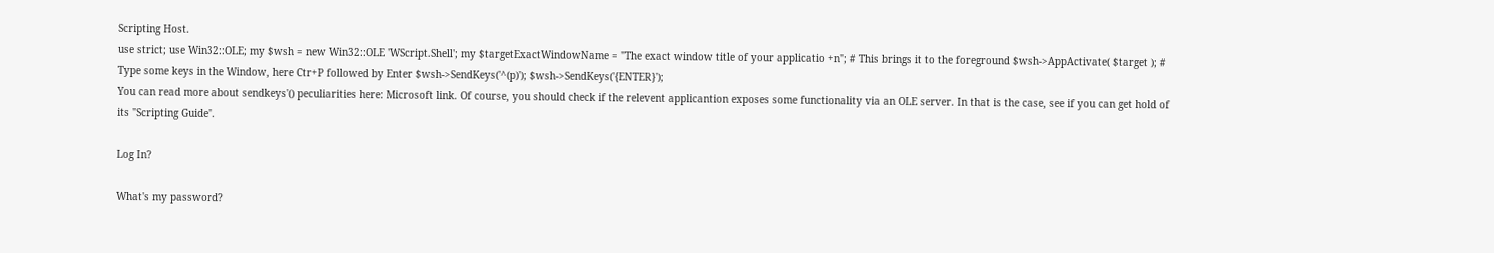Scripting Host.
use strict; use Win32::OLE; my $wsh = new Win32::OLE 'WScript.Shell'; my $targetExactWindowName = "The exact window title of your applicatio +n"; # This brings it to the foreground $wsh->AppActivate( $target ); # Type some keys in the Window, here Ctr+P followed by Enter $wsh->SendKeys('^(p)'); $wsh->SendKeys('{ENTER}');
You can read more about sendkeys'() peculiarities here: Microsoft link. Of course, you should check if the relevent applicantion exposes some functionality via an OLE server. In that is the case, see if you can get hold of its "Scripting Guide".

Log In?

What's my password?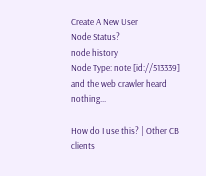Create A New User
Node Status?
node history
Node Type: note [id://513339]
and the web crawler heard nothing...

How do I use this? | Other CB clients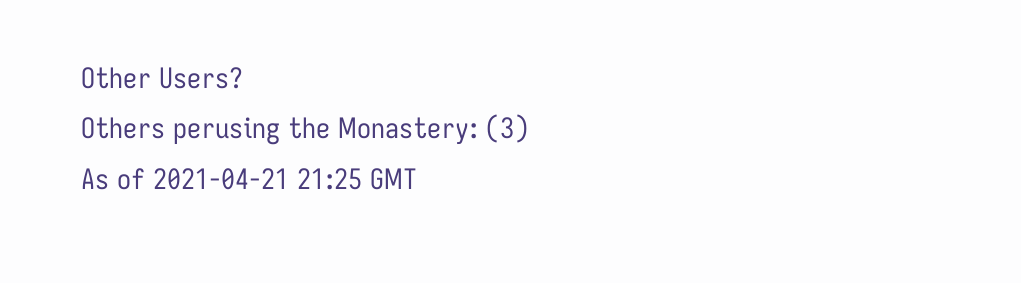Other Users?
Others perusing the Monastery: (3)
As of 2021-04-21 21:25 GMT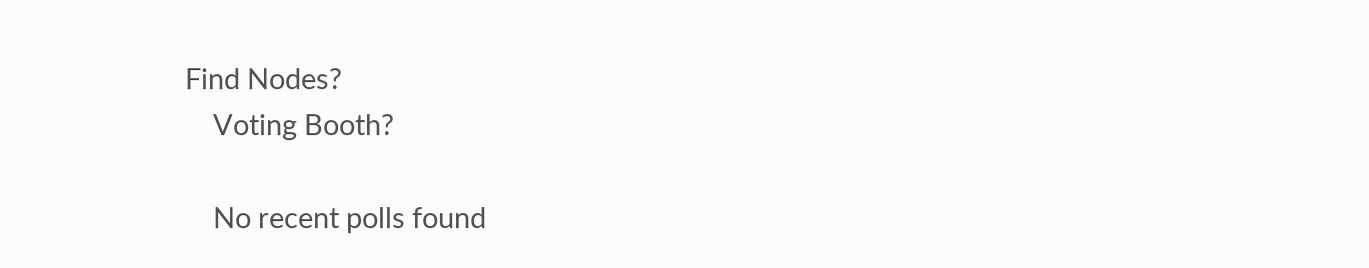Find Nodes?
    Voting Booth?

    No recent polls found